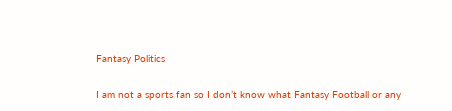Fantasy Politics

I am not a sports fan so I don’t know what Fantasy Football or any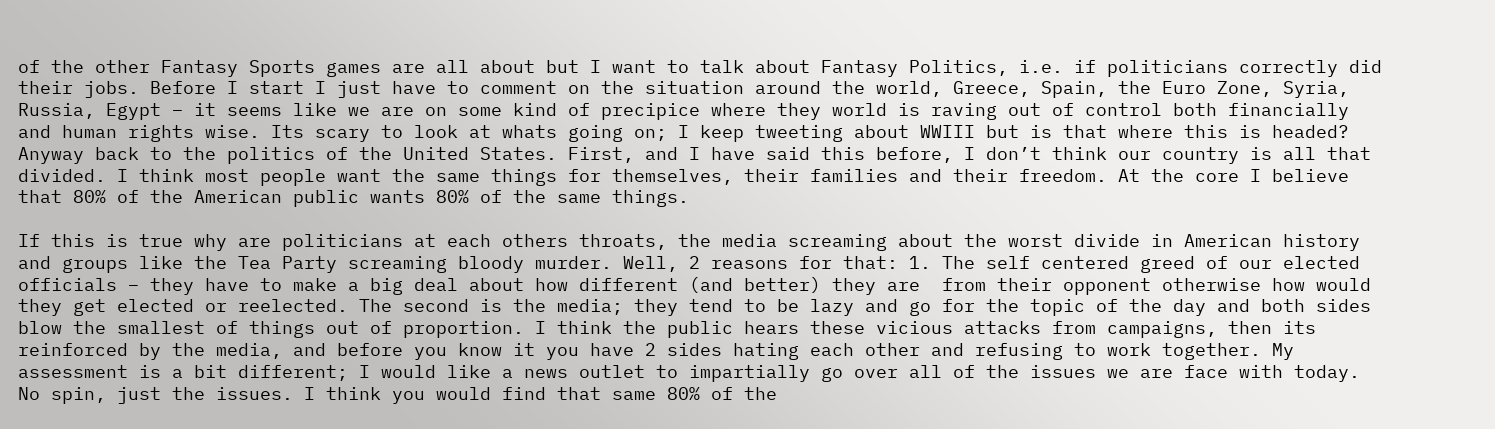of the other Fantasy Sports games are all about but I want to talk about Fantasy Politics, i.e. if politicians correctly did their jobs. Before I start I just have to comment on the situation around the world, Greece, Spain, the Euro Zone, Syria, Russia, Egypt – it seems like we are on some kind of precipice where they world is raving out of control both financially and human rights wise. Its scary to look at whats going on; I keep tweeting about WWIII but is that where this is headed?  Anyway back to the politics of the United States. First, and I have said this before, I don’t think our country is all that divided. I think most people want the same things for themselves, their families and their freedom. At the core I believe that 80% of the American public wants 80% of the same things.

If this is true why are politicians at each others throats, the media screaming about the worst divide in American history and groups like the Tea Party screaming bloody murder. Well, 2 reasons for that: 1. The self centered greed of our elected officials – they have to make a big deal about how different (and better) they are  from their opponent otherwise how would they get elected or reelected. The second is the media; they tend to be lazy and go for the topic of the day and both sides blow the smallest of things out of proportion. I think the public hears these vicious attacks from campaigns, then its reinforced by the media, and before you know it you have 2 sides hating each other and refusing to work together. My assessment is a bit different; I would like a news outlet to impartially go over all of the issues we are face with today. No spin, just the issues. I think you would find that same 80% of the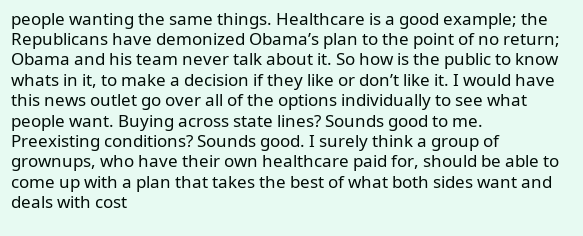people wanting the same things. Healthcare is a good example; the Republicans have demonized Obama’s plan to the point of no return; Obama and his team never talk about it. So how is the public to know whats in it, to make a decision if they like or don’t like it. I would have this news outlet go over all of the options individually to see what people want. Buying across state lines? Sounds good to me. Preexisting conditions? Sounds good. I surely think a group of grownups, who have their own healthcare paid for, should be able to come up with a plan that takes the best of what both sides want and deals with cost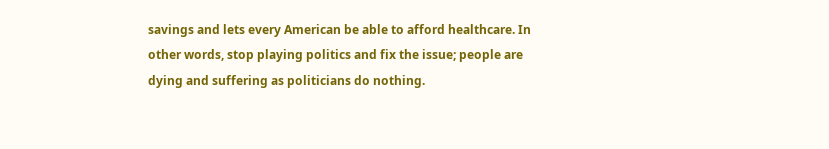savings and lets every American be able to afford healthcare. In other words, stop playing politics and fix the issue; people are dying and suffering as politicians do nothing.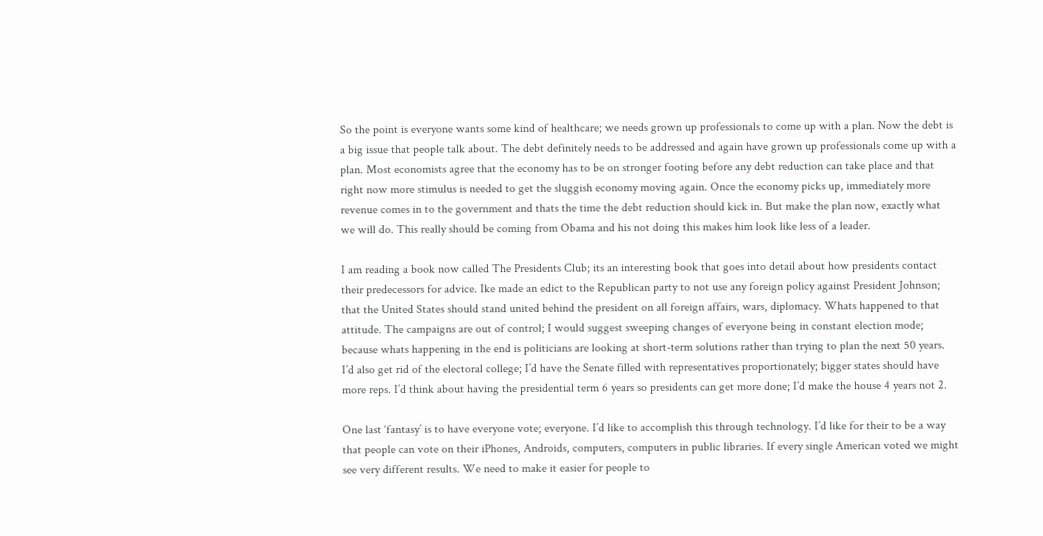So the point is everyone wants some kind of healthcare; we needs grown up professionals to come up with a plan. Now the debt is a big issue that people talk about. The debt definitely needs to be addressed and again have grown up professionals come up with a plan. Most economists agree that the economy has to be on stronger footing before any debt reduction can take place and that right now more stimulus is needed to get the sluggish economy moving again. Once the economy picks up, immediately more revenue comes in to the government and thats the time the debt reduction should kick in. But make the plan now, exactly what we will do. This really should be coming from Obama and his not doing this makes him look like less of a leader.

I am reading a book now called The Presidents Club; its an interesting book that goes into detail about how presidents contact their predecessors for advice. Ike made an edict to the Republican party to not use any foreign policy against President Johnson; that the United States should stand united behind the president on all foreign affairs, wars, diplomacy. Whats happened to that attitude. The campaigns are out of control; I would suggest sweeping changes of everyone being in constant election mode; because whats happening in the end is politicians are looking at short-term solutions rather than trying to plan the next 50 years. I’d also get rid of the electoral college; I’d have the Senate filled with representatives proportionately; bigger states should have more reps. I’d think about having the presidential term 6 years so presidents can get more done; I’d make the house 4 years not 2.

One last ‘fantasy’ is to have everyone vote; everyone. I’d like to accomplish this through technology. I’d like for their to be a way that people can vote on their iPhones, Androids, computers, computers in public libraries. If every single American voted we might see very different results. We need to make it easier for people to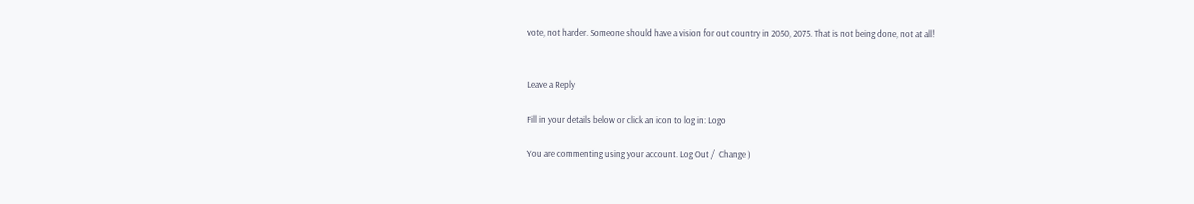vote, not harder. Someone should have a vision for out country in 2050, 2075. That is not being done, not at all!


Leave a Reply

Fill in your details below or click an icon to log in: Logo

You are commenting using your account. Log Out /  Change )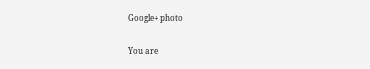Google+ photo

You are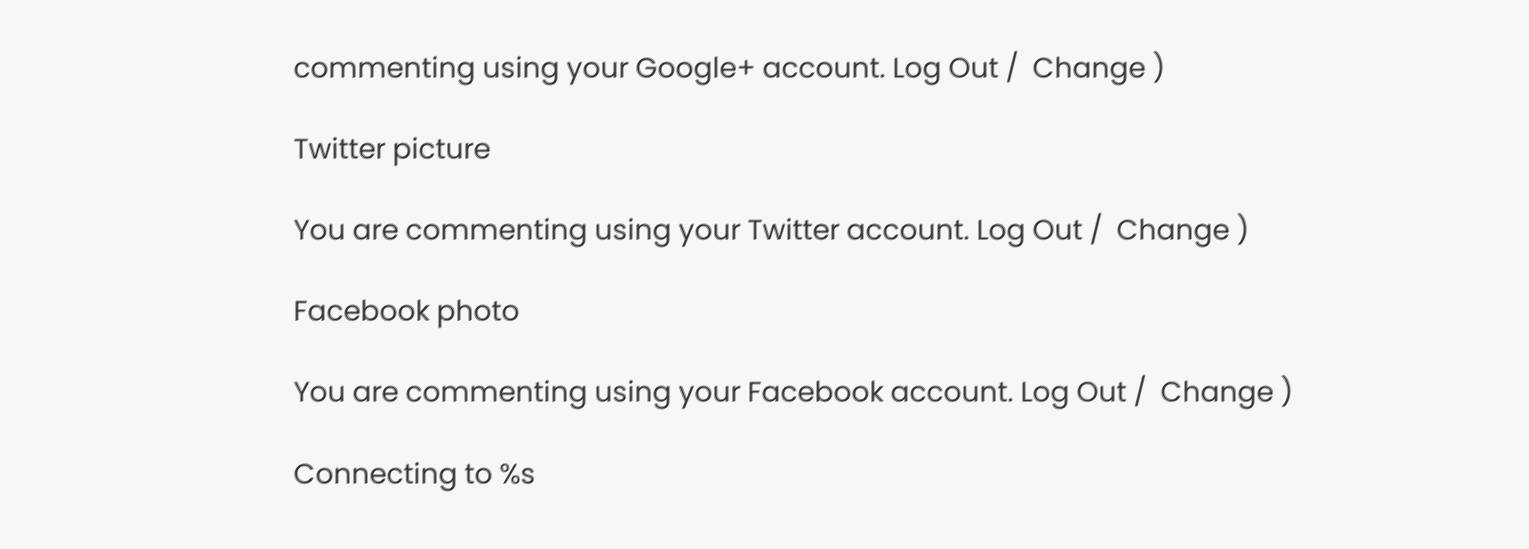commenting using your Google+ account. Log Out /  Change )

Twitter picture

You are commenting using your Twitter account. Log Out /  Change )

Facebook photo

You are commenting using your Facebook account. Log Out /  Change )

Connecting to %s